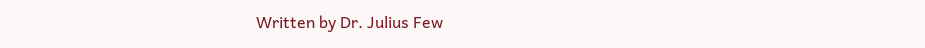Written by Dr. Julius Few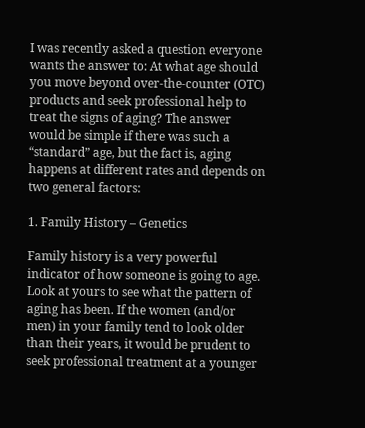I was recently asked a question everyone wants the answer to: At what age should you move beyond over-the-counter (OTC) products and seek professional help to treat the signs of aging? The answer would be simple if there was such a “standard” age, but the fact is, aging happens at different rates and depends on two general factors:

1. Family History – Genetics

Family history is a very powerful indicator of how someone is going to age. Look at yours to see what the pattern of aging has been. If the women (and/or men) in your family tend to look older than their years, it would be prudent to seek professional treatment at a younger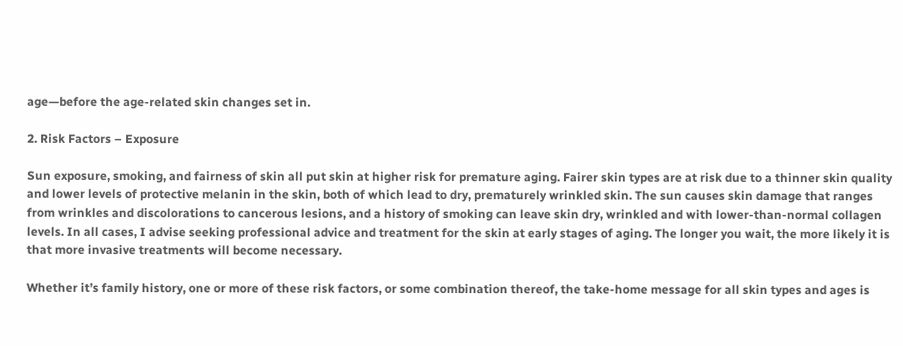age—before the age-related skin changes set in.

2. Risk Factors – Exposure

Sun exposure, smoking, and fairness of skin all put skin at higher risk for premature aging. Fairer skin types are at risk due to a thinner skin quality and lower levels of protective melanin in the skin, both of which lead to dry, prematurely wrinkled skin. The sun causes skin damage that ranges from wrinkles and discolorations to cancerous lesions, and a history of smoking can leave skin dry, wrinkled and with lower-than-normal collagen levels. In all cases, I advise seeking professional advice and treatment for the skin at early stages of aging. The longer you wait, the more likely it is that more invasive treatments will become necessary.

Whether it’s family history, one or more of these risk factors, or some combination thereof, the take-home message for all skin types and ages is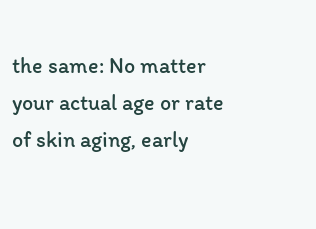the same: No matter your actual age or rate of skin aging, early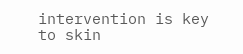intervention is key to skin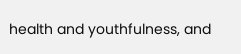health and youthfulness, and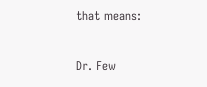that means:


Dr. Few